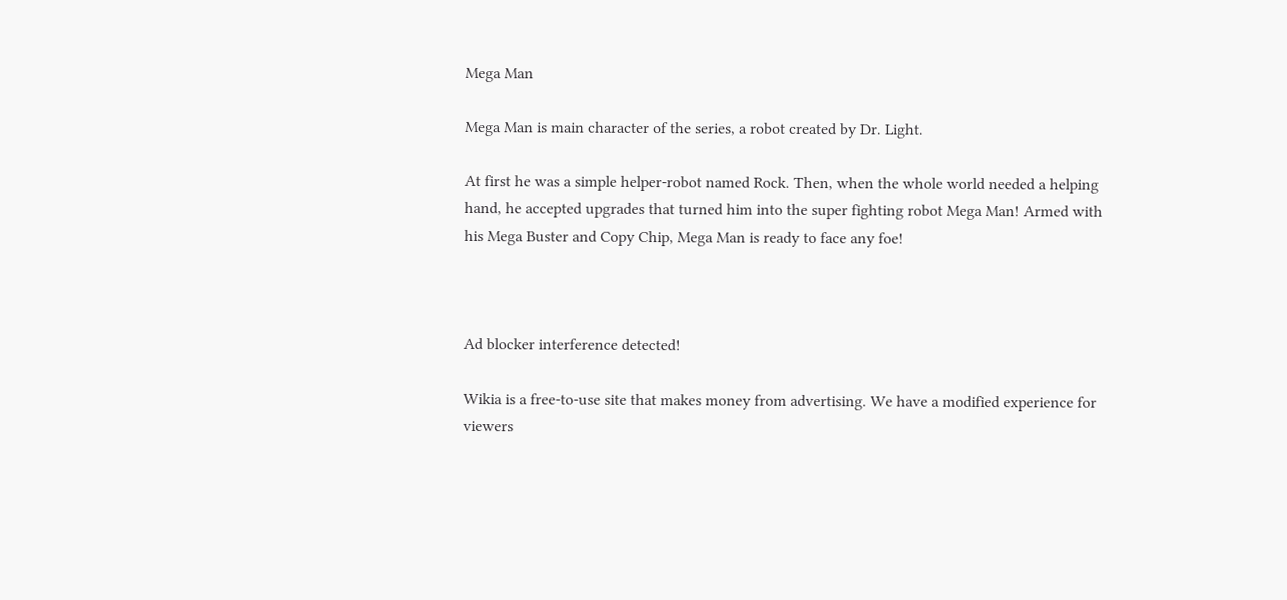Mega Man

Mega Man is main character of the series, a robot created by Dr. Light.

At first he was a simple helper-robot named Rock. Then, when the whole world needed a helping hand, he accepted upgrades that turned him into the super fighting robot Mega Man! Armed with his Mega Buster and Copy Chip, Mega Man is ready to face any foe!



Ad blocker interference detected!

Wikia is a free-to-use site that makes money from advertising. We have a modified experience for viewers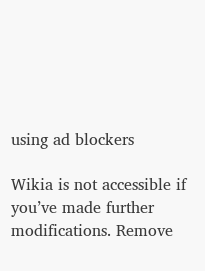using ad blockers

Wikia is not accessible if you’ve made further modifications. Remove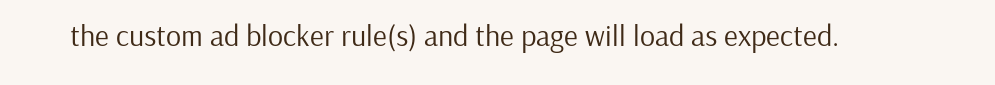the custom ad blocker rule(s) and the page will load as expected.